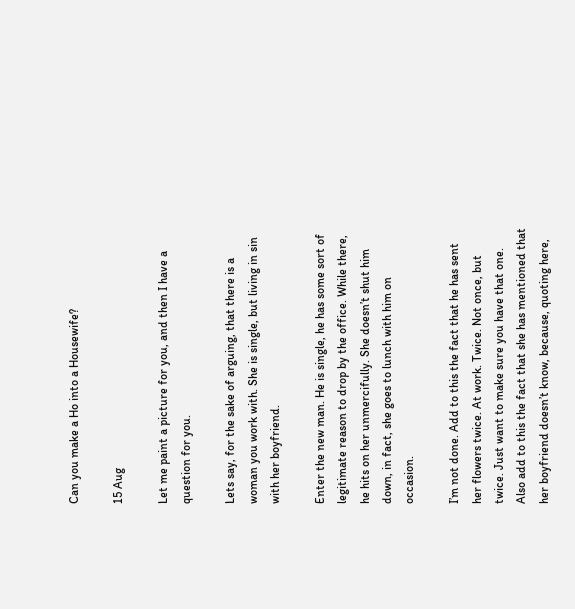Can you make a Ho into a Housewife?

15 Aug

Let me paint a picture for you, and then I have a question for you.

Lets say, for the sake of arguing, that there is a woman you work with. She is single, but living in sin with her boyfriend.

Enter the new man. He is single, he has some sort of legitimate reason to drop by the office. While there, he hits on her unmercifully. She doesn’t shut him down, in fact, she goes to lunch with him on occasion.

I’m not done. Add to this the fact that he has sent her flowers twice. At work. Twice. Not once, but twice. Just want to make sure you have that one. Also add to this the fact that she has mentioned that her boyfriend doesn’t know, because, quoting here,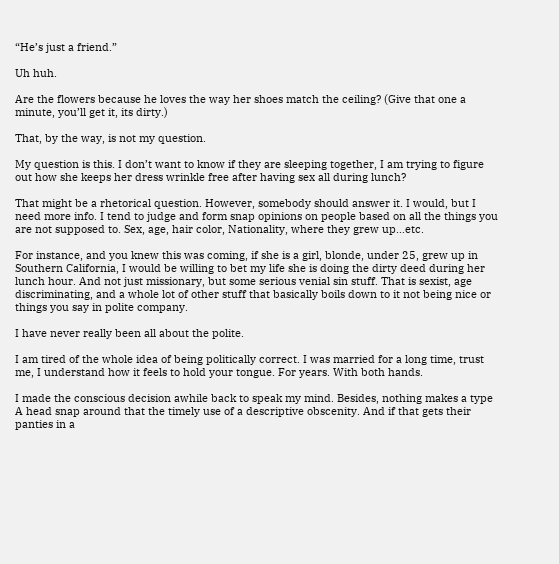“He’s just a friend.”

Uh huh.

Are the flowers because he loves the way her shoes match the ceiling? (Give that one a minute, you’ll get it, its dirty.)

That, by the way, is not my question.

My question is this. I don’t want to know if they are sleeping together, I am trying to figure out how she keeps her dress wrinkle free after having sex all during lunch?

That might be a rhetorical question. However, somebody should answer it. I would, but I need more info. I tend to judge and form snap opinions on people based on all the things you are not supposed to. Sex, age, hair color, Nationality, where they grew up…etc.

For instance, and you knew this was coming, if she is a girl, blonde, under 25, grew up in Southern California, I would be willing to bet my life she is doing the dirty deed during her lunch hour. And not just missionary, but some serious venial sin stuff. That is sexist, age discriminating, and a whole lot of other stuff that basically boils down to it not being nice or things you say in polite company.

I have never really been all about the polite.

I am tired of the whole idea of being politically correct. I was married for a long time, trust me, I understand how it feels to hold your tongue. For years. With both hands.

I made the conscious decision awhile back to speak my mind. Besides, nothing makes a type A head snap around that the timely use of a descriptive obscenity. And if that gets their panties in a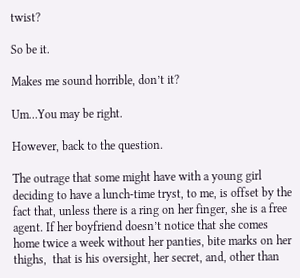twist?

So be it.

Makes me sound horrible, don’t it?

Um…You may be right.

However, back to the question.

The outrage that some might have with a young girl deciding to have a lunch-time tryst, to me, is offset by the fact that, unless there is a ring on her finger, she is a free agent. If her boyfriend doesn’t notice that she comes home twice a week without her panties, bite marks on her thighs,  that is his oversight, her secret, and, other than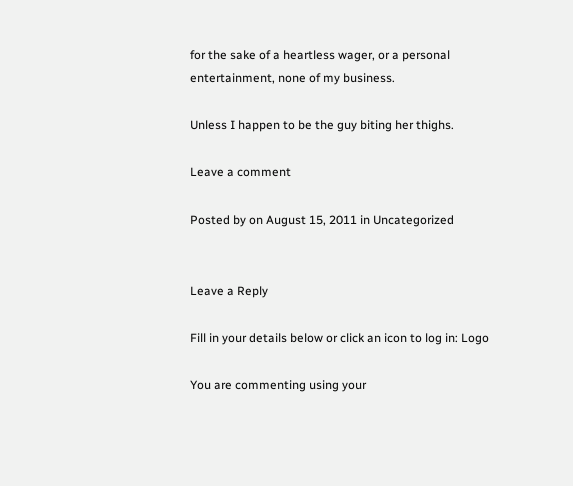for the sake of a heartless wager, or a personal entertainment, none of my business.

Unless I happen to be the guy biting her thighs.

Leave a comment

Posted by on August 15, 2011 in Uncategorized


Leave a Reply

Fill in your details below or click an icon to log in: Logo

You are commenting using your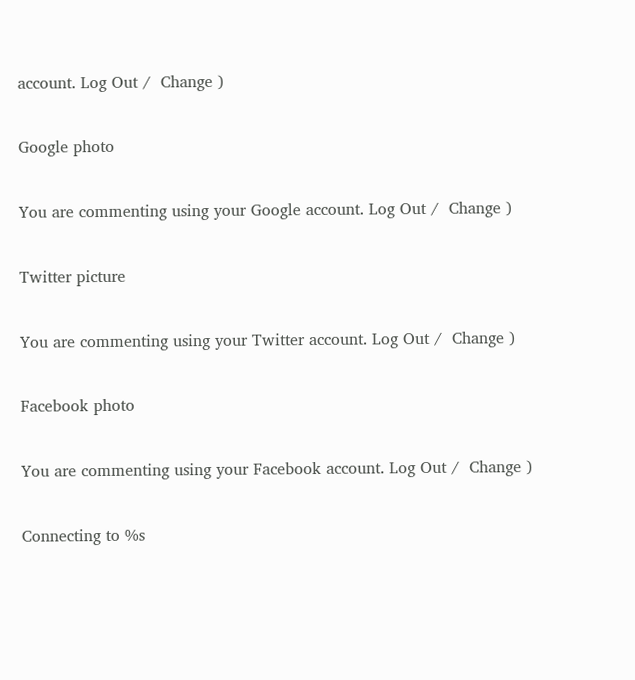account. Log Out /  Change )

Google photo

You are commenting using your Google account. Log Out /  Change )

Twitter picture

You are commenting using your Twitter account. Log Out /  Change )

Facebook photo

You are commenting using your Facebook account. Log Out /  Change )

Connecting to %s